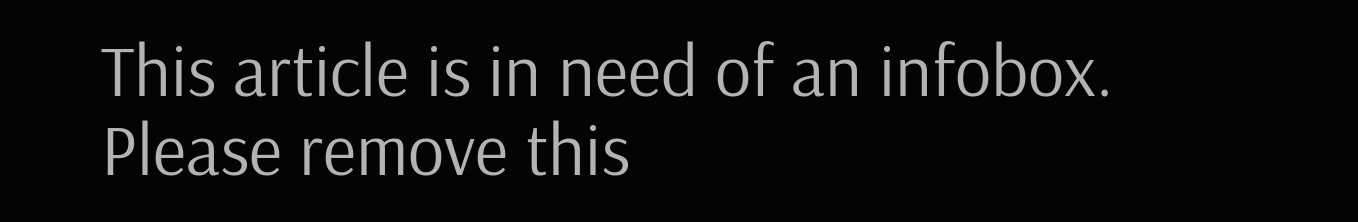This article is in need of an infobox.
Please remove this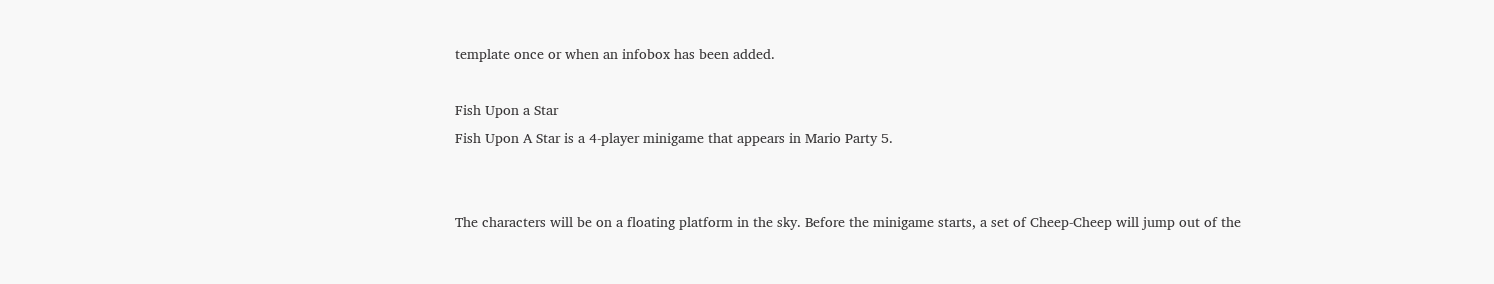template once or when an infobox has been added.

Fish Upon a Star
Fish Upon A Star is a 4-player minigame that appears in Mario Party 5.


The characters will be on a floating platform in the sky. Before the minigame starts, a set of Cheep-Cheep will jump out of the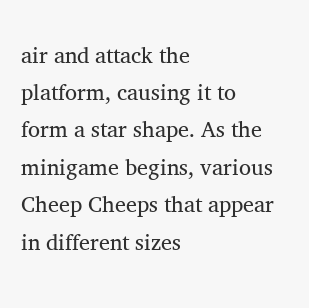air and attack the platform, causing it to form a star shape. As the minigame begins, various Cheep Cheeps that appear in different sizes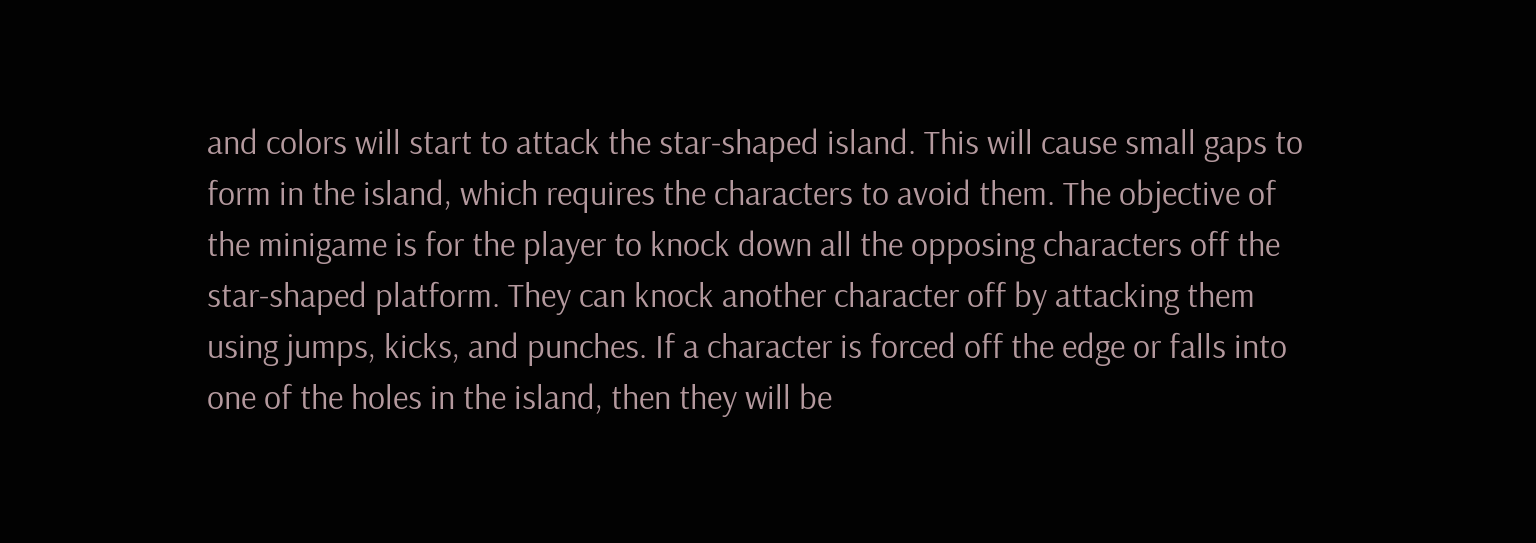and colors will start to attack the star-shaped island. This will cause small gaps to form in the island, which requires the characters to avoid them. The objective of the minigame is for the player to knock down all the opposing characters off the star-shaped platform. They can knock another character off by attacking them using jumps, kicks, and punches. If a character is forced off the edge or falls into one of the holes in the island, then they will be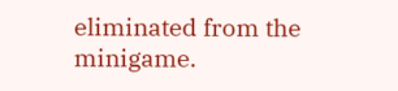eliminated from the minigame.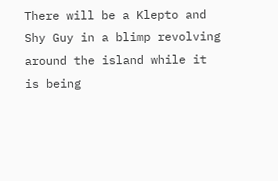There will be a Klepto and Shy Guy in a blimp revolving around the island while it is being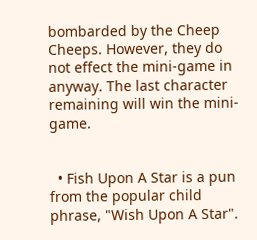bombarded by the Cheep Cheeps. However, they do not effect the mini-game in anyway. The last character remaining will win the mini-game.


  • Fish Upon A Star is a pun from the popular child phrase, "Wish Upon A Star".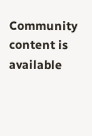Community content is available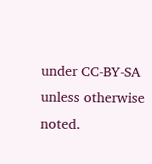under CC-BY-SA unless otherwise noted.